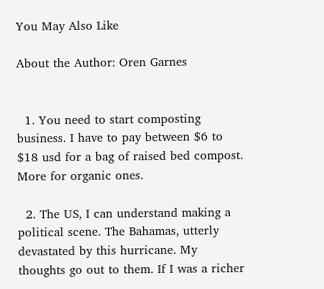You May Also Like

About the Author: Oren Garnes


  1. You need to start composting business. I have to pay between $6 to $18 usd for a bag of raised bed compost. More for organic ones.

  2. The US, I can understand making a political scene. The Bahamas, utterly devastated by this hurricane. My thoughts go out to them. If I was a richer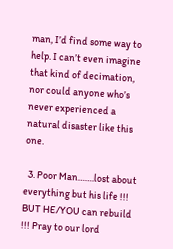man, I’d find some way to help. I can’t even imagine that kind of decimation, nor could anyone who’s never experienced a natural disaster like this one.

  3. Poor Man…….lost about everything but his life !!! BUT HE/YOU can rebuild !!! Pray to our lord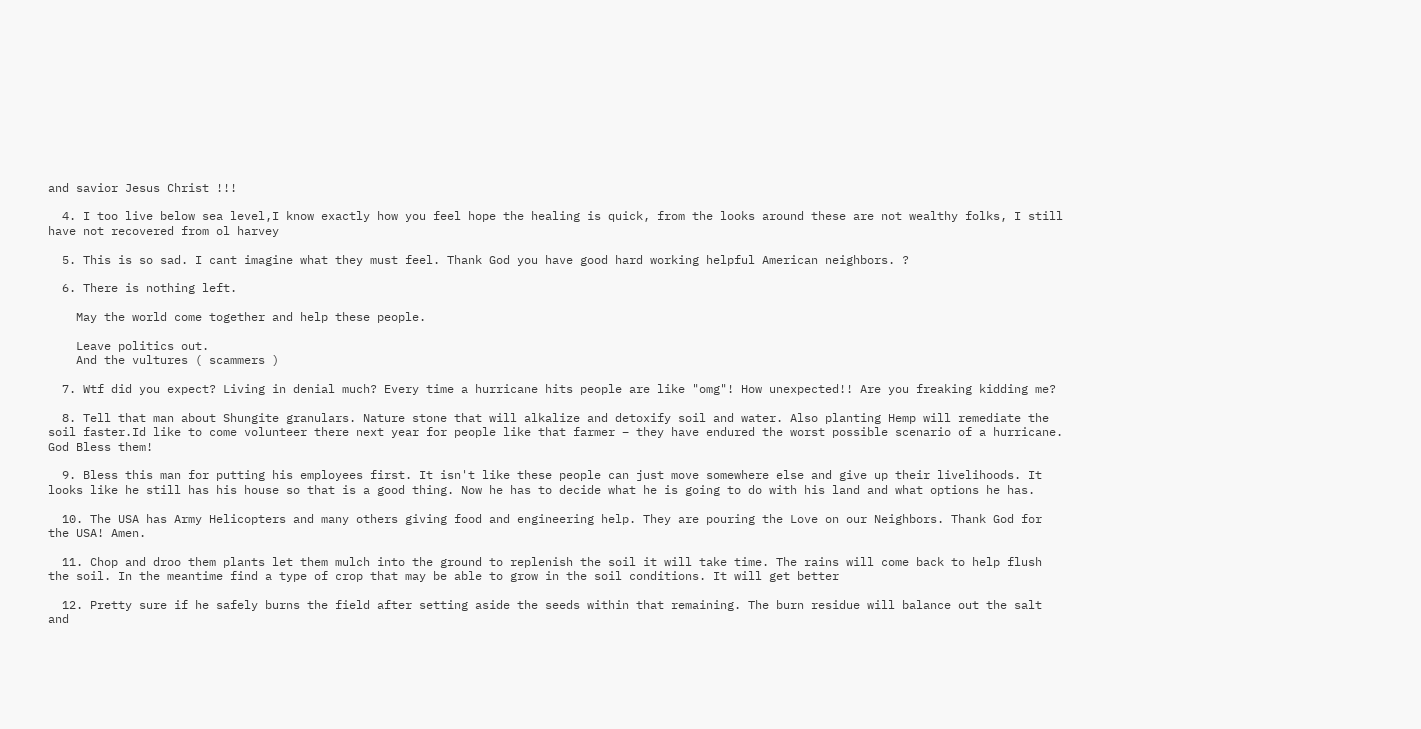and savior Jesus Christ !!!

  4. I too live below sea level,I know exactly how you feel hope the healing is quick, from the looks around these are not wealthy folks, I still have not recovered from ol harvey

  5. This is so sad. I cant imagine what they must feel. Thank God you have good hard working helpful American neighbors. ?

  6. There is nothing left.

    May the world come together and help these people.

    Leave politics out.
    And the vultures ( scammers )

  7. Wtf did you expect? Living in denial much? Every time a hurricane hits people are like "omg"! How unexpected!! Are you freaking kidding me?

  8. Tell that man about Shungite granulars. Nature stone that will alkalize and detoxify soil and water. Also planting Hemp will remediate the soil faster.Id like to come volunteer there next year for people like that farmer – they have endured the worst possible scenario of a hurricane. God Bless them!

  9. Bless this man for putting his employees first. It isn't like these people can just move somewhere else and give up their livelihoods. It looks like he still has his house so that is a good thing. Now he has to decide what he is going to do with his land and what options he has.

  10. The USA has Army Helicopters and many others giving food and engineering help. They are pouring the Love on our Neighbors. Thank God for the USA! Amen.

  11. Chop and droo them plants let them mulch into the ground to replenish the soil it will take time. The rains will come back to help flush the soil. In the meantime find a type of crop that may be able to grow in the soil conditions. It will get better

  12. Pretty sure if he safely burns the field after setting aside the seeds within that remaining. The burn residue will balance out the salt and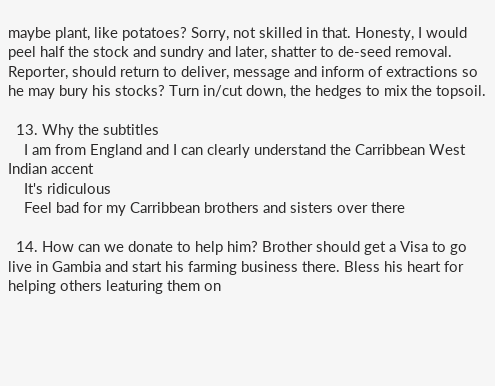maybe plant, like potatoes? Sorry, not skilled in that. Honesty, I would peel half the stock and sundry and later, shatter to de-seed removal. Reporter, should return to deliver, message and inform of extractions so he may bury his stocks? Turn in/cut down, the hedges to mix the topsoil.

  13. Why the subtitles
    I am from England and I can clearly understand the Carribbean West Indian accent
    It's ridiculous
    Feel bad for my Carribbean brothers and sisters over there

  14. How can we donate to help him? Brother should get a Visa to go live in Gambia and start his farming business there. Bless his heart for helping others leaturing them on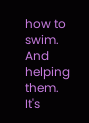how to swim. And helping them. It's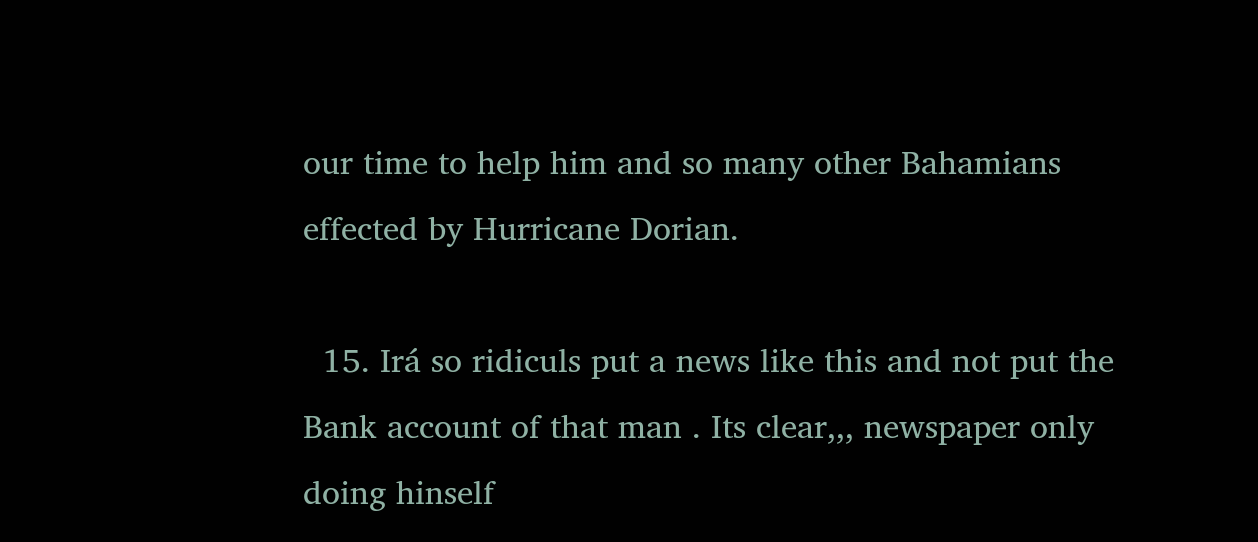our time to help him and so many other Bahamians effected by Hurricane Dorian.

  15. Irá so ridiculs put a news like this and not put the Bank account of that man . Its clear,,, newspaper only doing hinself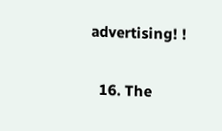advertising! !

  16. The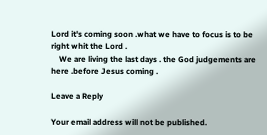Lord it's coming soon .what we have to focus is to be right whit the Lord .
    We are living the last days . the God judgements are here .before Jesus coming .

Leave a Reply

Your email address will not be published.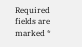Required fields are marked *